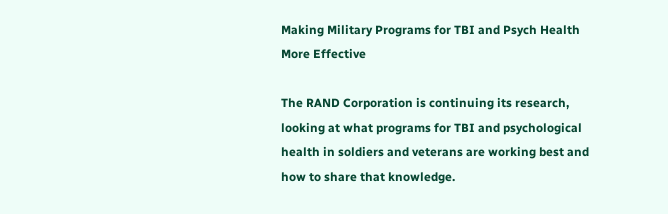Making Military Programs for TBI and Psych Health More Effective

The RAND Corporation is continuing its research, looking at what programs for TBI and psychological health in soldiers and veterans are working best and how to share that knowledge.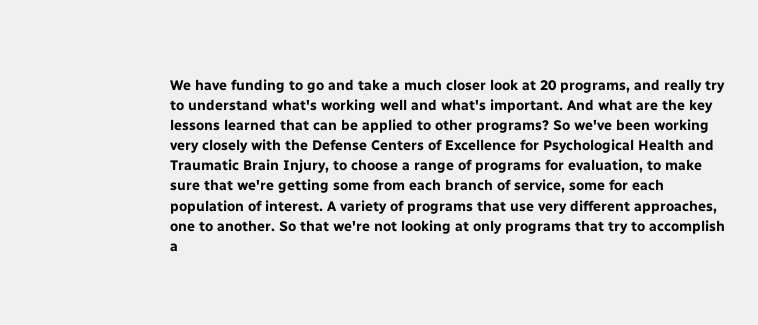We have funding to go and take a much closer look at 20 programs, and really try to understand what's working well and what's important. And what are the key lessons learned that can be applied to other programs? So we've been working very closely with the Defense Centers of Excellence for Psychological Health and Traumatic Brain Injury, to choose a range of programs for evaluation, to make sure that we're getting some from each branch of service, some for each population of interest. A variety of programs that use very different approaches, one to another. So that we're not looking at only programs that try to accomplish a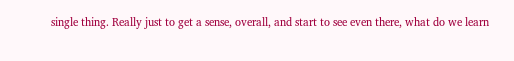single thing. Really just to get a sense, overall, and start to see even there, what do we learn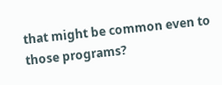that might be common even to those programs?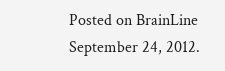Posted on BrainLine September 24, 2012.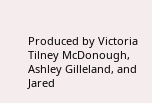Produced by Victoria Tilney McDonough, Ashley Gilleland, and Jared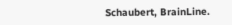Schaubert, BrainLine.